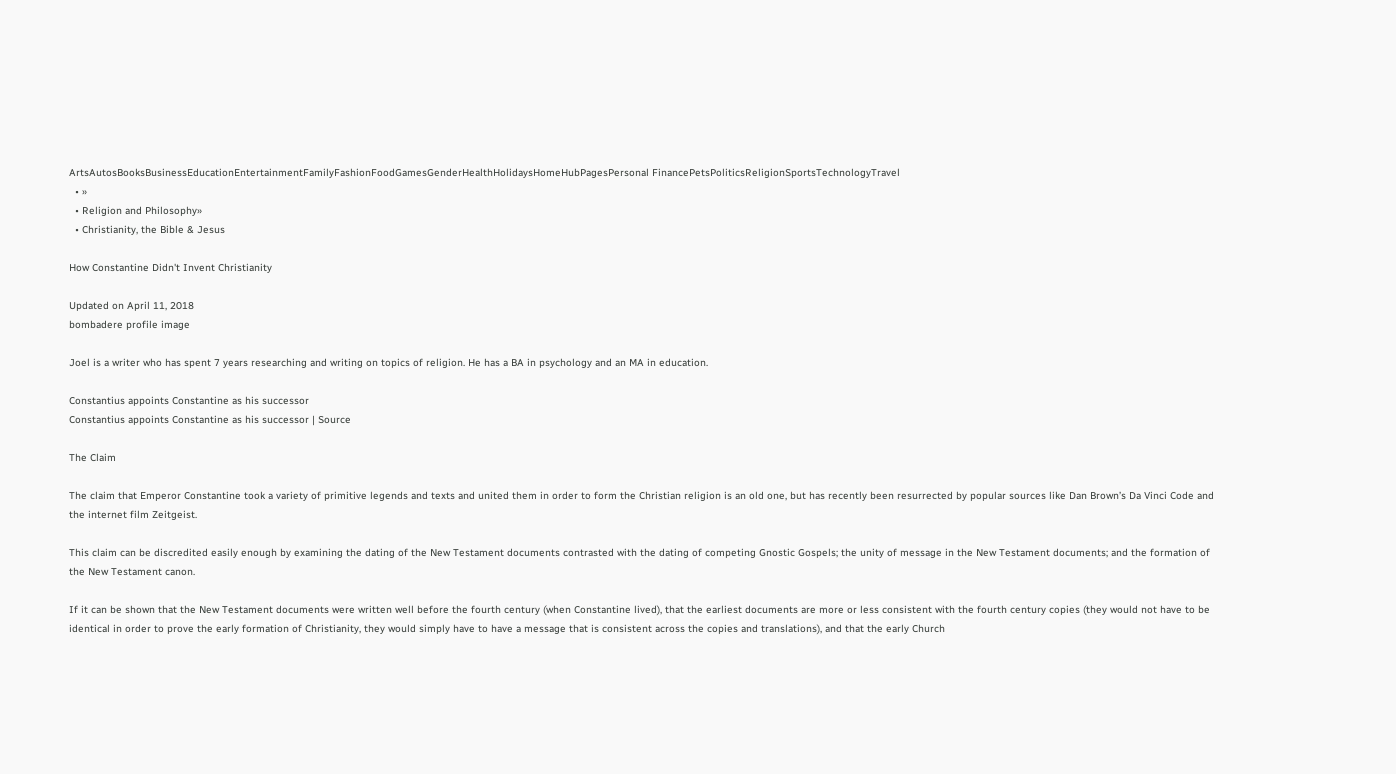ArtsAutosBooksBusinessEducationEntertainmentFamilyFashionFoodGamesGenderHealthHolidaysHomeHubPagesPersonal FinancePetsPoliticsReligionSportsTechnologyTravel
  • »
  • Religion and Philosophy»
  • Christianity, the Bible & Jesus

How Constantine Didn't Invent Christianity

Updated on April 11, 2018
bombadere profile image

Joel is a writer who has spent 7 years researching and writing on topics of religion. He has a BA in psychology and an MA in education.

Constantius appoints Constantine as his successor
Constantius appoints Constantine as his successor | Source

The Claim

The claim that Emperor Constantine took a variety of primitive legends and texts and united them in order to form the Christian religion is an old one, but has recently been resurrected by popular sources like Dan Brown’s Da Vinci Code and the internet film Zeitgeist.

This claim can be discredited easily enough by examining the dating of the New Testament documents contrasted with the dating of competing Gnostic Gospels; the unity of message in the New Testament documents; and the formation of the New Testament canon.

If it can be shown that the New Testament documents were written well before the fourth century (when Constantine lived), that the earliest documents are more or less consistent with the fourth century copies (they would not have to be identical in order to prove the early formation of Christianity, they would simply have to have a message that is consistent across the copies and translations), and that the early Church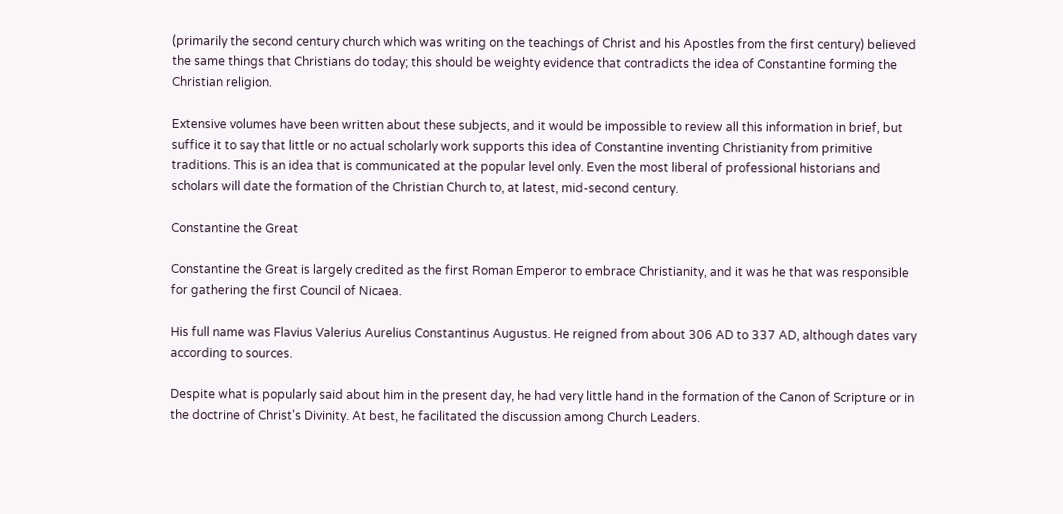(primarily the second century church which was writing on the teachings of Christ and his Apostles from the first century) believed the same things that Christians do today; this should be weighty evidence that contradicts the idea of Constantine forming the Christian religion.

Extensive volumes have been written about these subjects, and it would be impossible to review all this information in brief, but suffice it to say that little or no actual scholarly work supports this idea of Constantine inventing Christianity from primitive traditions. This is an idea that is communicated at the popular level only. Even the most liberal of professional historians and scholars will date the formation of the Christian Church to, at latest, mid-second century.

Constantine the Great

Constantine the Great is largely credited as the first Roman Emperor to embrace Christianity, and it was he that was responsible for gathering the first Council of Nicaea.

His full name was Flavius Valerius Aurelius Constantinus Augustus. He reigned from about 306 AD to 337 AD, although dates vary according to sources.

Despite what is popularly said about him in the present day, he had very little hand in the formation of the Canon of Scripture or in the doctrine of Christ's Divinity. At best, he facilitated the discussion among Church Leaders.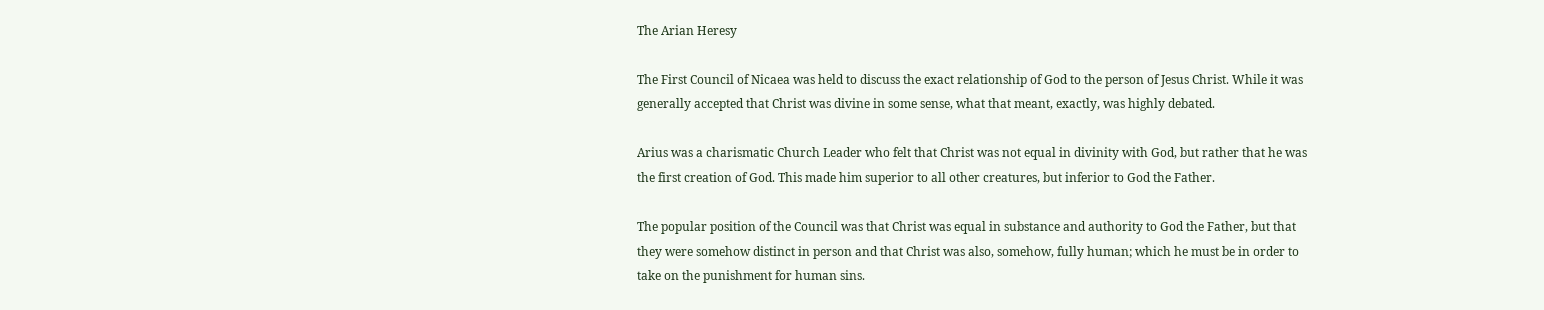The Arian Heresy

The First Council of Nicaea was held to discuss the exact relationship of God to the person of Jesus Christ. While it was generally accepted that Christ was divine in some sense, what that meant, exactly, was highly debated.

Arius was a charismatic Church Leader who felt that Christ was not equal in divinity with God, but rather that he was the first creation of God. This made him superior to all other creatures, but inferior to God the Father.

The popular position of the Council was that Christ was equal in substance and authority to God the Father, but that they were somehow distinct in person and that Christ was also, somehow, fully human; which he must be in order to take on the punishment for human sins.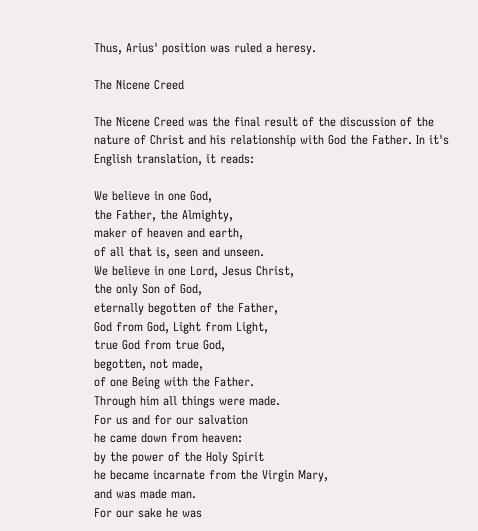Thus, Arius' position was ruled a heresy.

The Nicene Creed

The Nicene Creed was the final result of the discussion of the nature of Christ and his relationship with God the Father. In it's English translation, it reads:

We believe in one God,
the Father, the Almighty,
maker of heaven and earth,
of all that is, seen and unseen.
We believe in one Lord, Jesus Christ,
the only Son of God,
eternally begotten of the Father,
God from God, Light from Light,
true God from true God,
begotten, not made,
of one Being with the Father.
Through him all things were made.
For us and for our salvation
he came down from heaven:
by the power of the Holy Spirit
he became incarnate from the Virgin Mary,
and was made man.
For our sake he was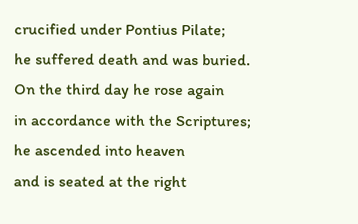crucified under Pontius Pilate;
he suffered death and was buried.
On the third day he rose again
in accordance with the Scriptures;
he ascended into heaven
and is seated at the right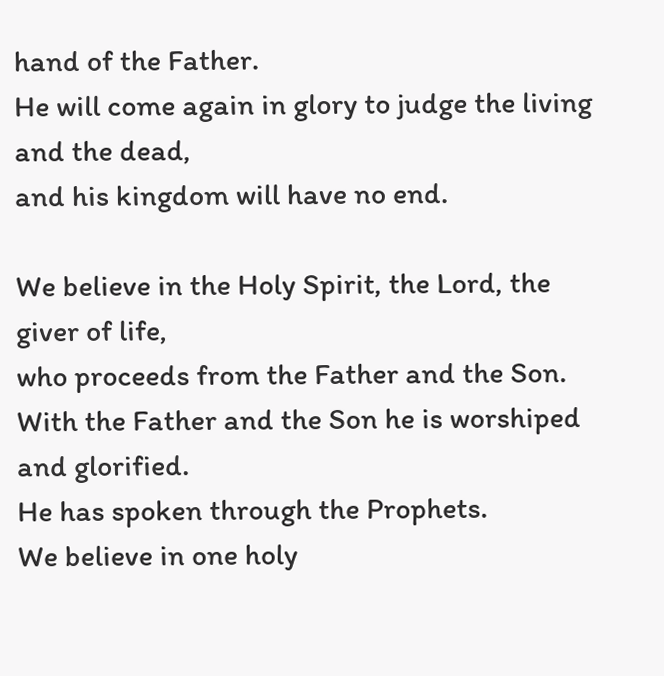hand of the Father.
He will come again in glory to judge the living and the dead,
and his kingdom will have no end.

We believe in the Holy Spirit, the Lord, the giver of life,
who proceeds from the Father and the Son.
With the Father and the Son he is worshiped and glorified.
He has spoken through the Prophets.
We believe in one holy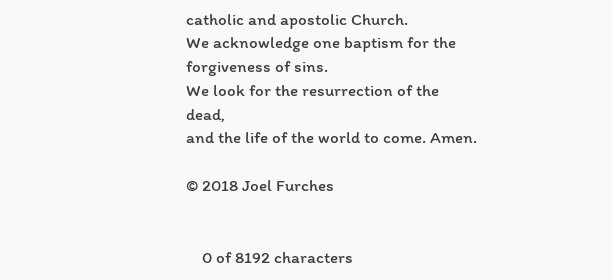catholic and apostolic Church.
We acknowledge one baptism for the forgiveness of sins.
We look for the resurrection of the dead,
and the life of the world to come. Amen.

© 2018 Joel Furches


    0 of 8192 characters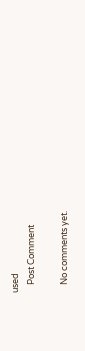used
    Post Comment

    No comments yet.